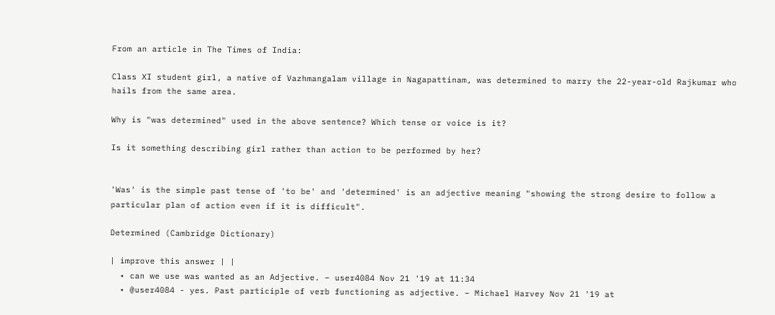From an article in The Times of India:

Class XI student girl, a native of Vazhmangalam village in Nagapattinam, was determined to marry the 22-year-old Rajkumar who hails from the same area.

Why is "was determined" used in the above sentence? Which tense or voice is it?

Is it something describing girl rather than action to be performed by her?


'Was' is the simple past tense of 'to be' and 'determined' is an adjective meaning "showing the strong desire to follow a particular plan of action even if it is difficult".

Determined (Cambridge Dictionary)

| improve this answer | |
  • can we use was wanted as an Adjective. – user4084 Nov 21 '19 at 11:34
  • @user4084 - yes. Past participle of verb functioning as adjective. – Michael Harvey Nov 21 '19 at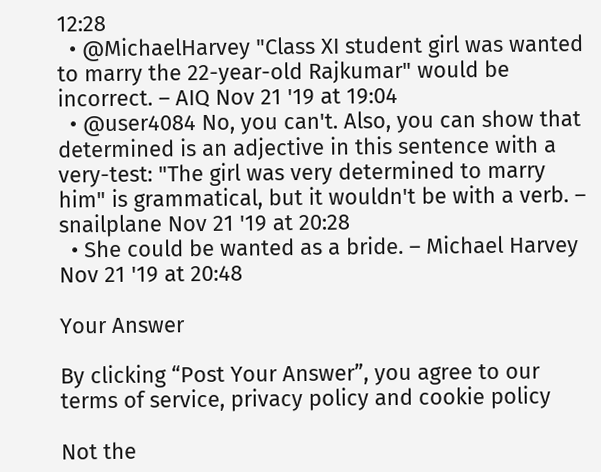12:28
  • @MichaelHarvey "Class XI student girl was wanted to marry the 22-year-old Rajkumar" would be incorrect. – AIQ Nov 21 '19 at 19:04
  • @user4084 No, you can't. Also, you can show that determined is an adjective in this sentence with a very-test: "The girl was very determined to marry him" is grammatical, but it wouldn't be with a verb. – snailplane Nov 21 '19 at 20:28
  • She could be wanted as a bride. – Michael Harvey Nov 21 '19 at 20:48

Your Answer

By clicking “Post Your Answer”, you agree to our terms of service, privacy policy and cookie policy

Not the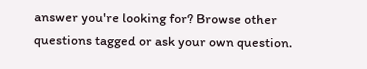answer you're looking for? Browse other questions tagged or ask your own question.